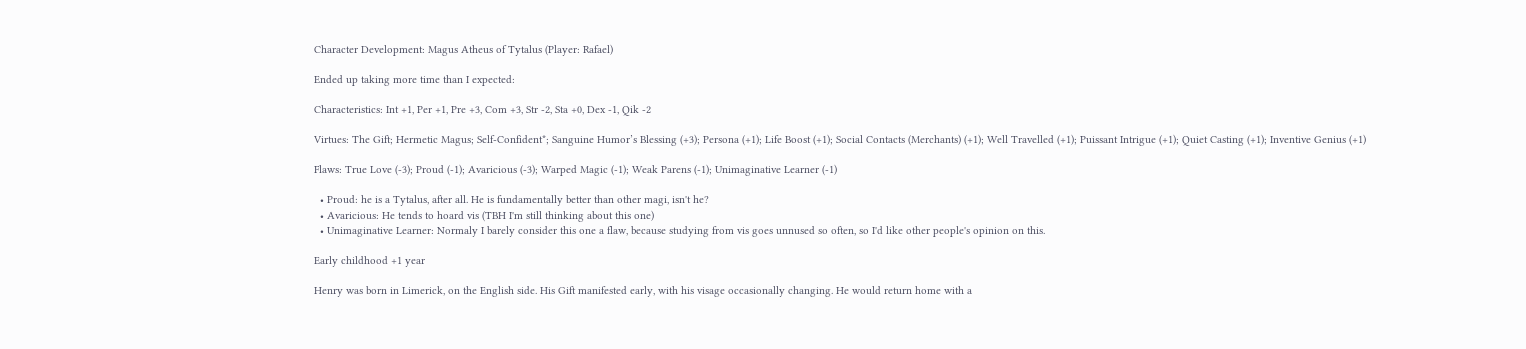Character Development: Magus Atheus of Tytalus (Player: Rafael)

Ended up taking more time than I expected:

Characteristics: Int +1, Per +1, Pre +3, Com +3, Str -2, Sta +0, Dex -1, Qik -2

Virtues: The Gift; Hermetic Magus; Self-Confident*; Sanguine Humor’s Blessing (+3); Persona (+1); Life Boost (+1); Social Contacts (Merchants) (+1); Well Travelled (+1); Puissant Intrigue (+1); Quiet Casting (+1); Inventive Genius (+1)

Flaws: True Love (-3); Proud (-1); Avaricious (-3); Warped Magic (-1); Weak Parens (-1); Unimaginative Learner (-1)

  • Proud: he is a Tytalus, after all. He is fundamentally better than other magi, isn't he?
  • Avaricious: He tends to hoard vis (TBH I'm still thinking about this one)
  • Unimaginative Learner: Normaly I barely consider this one a flaw, because studying from vis goes unnused so often, so I'd like other people's opinion on this.

Early childhood +1 year

Henry was born in Limerick, on the English side. His Gift manifested early, with his visage occasionally changing. He would return home with a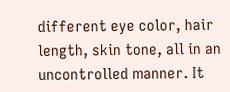different eye color, hair length, skin tone, all in an uncontrolled manner. It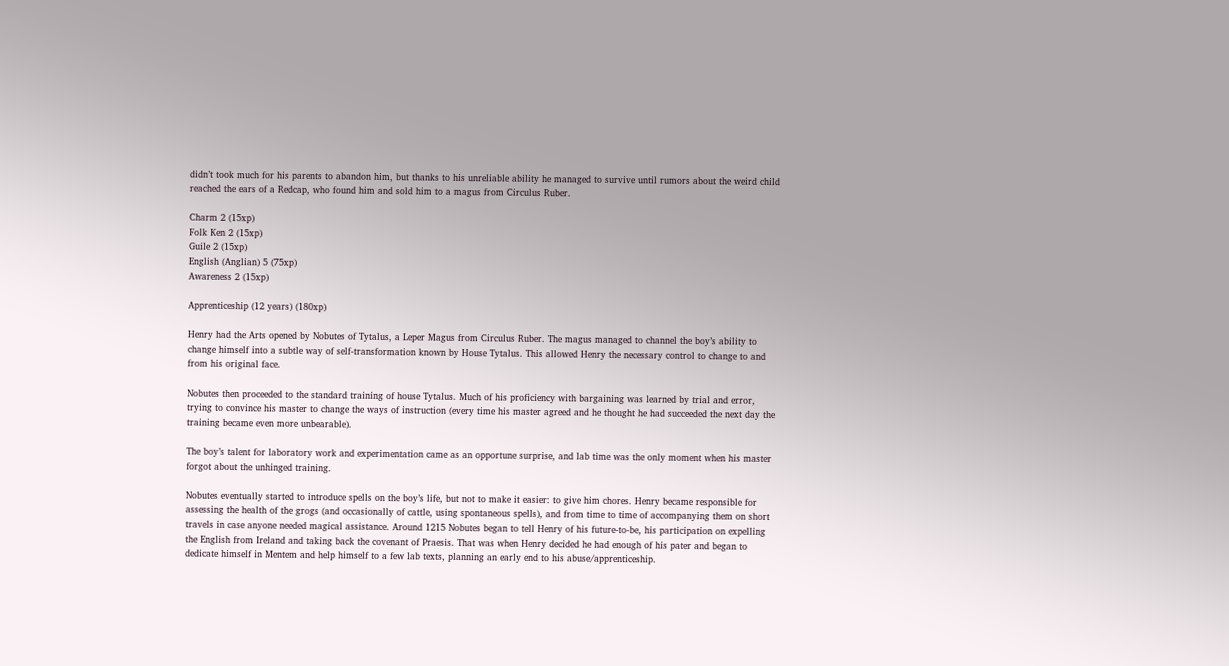didn’t took much for his parents to abandon him, but thanks to his unreliable ability he managed to survive until rumors about the weird child reached the ears of a Redcap, who found him and sold him to a magus from Circulus Ruber.

Charm 2 (15xp)
Folk Ken 2 (15xp)
Guile 2 (15xp)
English (Anglian) 5 (75xp)
Awareness 2 (15xp)

Apprenticeship (12 years) (180xp)

Henry had the Arts opened by Nobutes of Tytalus, a Leper Magus from Circulus Ruber. The magus managed to channel the boy’s ability to change himself into a subtle way of self-transformation known by House Tytalus. This allowed Henry the necessary control to change to and from his original face.

Nobutes then proceeded to the standard training of house Tytalus. Much of his proficiency with bargaining was learned by trial and error, trying to convince his master to change the ways of instruction (every time his master agreed and he thought he had succeeded the next day the training became even more unbearable).

The boy’s talent for laboratory work and experimentation came as an opportune surprise, and lab time was the only moment when his master forgot about the unhinged training.

Nobutes eventually started to introduce spells on the boy’s life, but not to make it easier: to give him chores. Henry became responsible for assessing the health of the grogs (and occasionally of cattle, using spontaneous spells), and from time to time of accompanying them on short travels in case anyone needed magical assistance. Around 1215 Nobutes began to tell Henry of his future-to-be, his participation on expelling the English from Ireland and taking back the covenant of Praesis. That was when Henry decided he had enough of his pater and began to dedicate himself in Mentem and help himself to a few lab texts, planning an early end to his abuse/apprenticeship.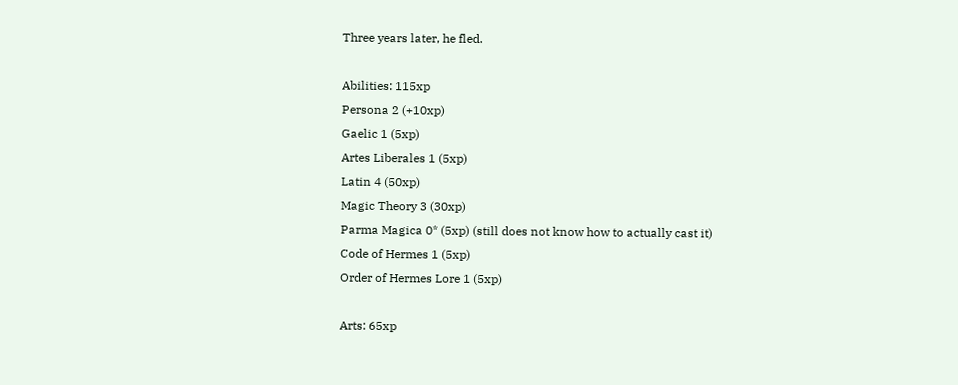Three years later, he fled.

Abilities: 115xp
Persona 2 (+10xp)
Gaelic 1 (5xp)
Artes Liberales 1 (5xp)
Latin 4 (50xp)
Magic Theory 3 (30xp)
Parma Magica 0* (5xp) (still does not know how to actually cast it)
Code of Hermes 1 (5xp)
Order of Hermes Lore 1 (5xp)

Arts: 65xp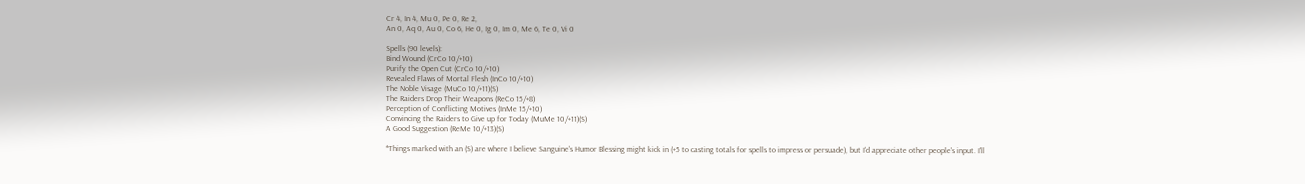Cr 4, In 4, Mu 0, Pe 0, Re 2,
An 0, Aq 0, Au 0, Co 6, He 0, Ig 0, Im 0, Me 6, Te 0, Vi 0

Spells (90 levels):
Bind Wound (CrCo 10/+10)
Purify the Open Cut (CrCo 10/+10)
Revealed Flaws of Mortal Flesh (InCo 10/+10)
The Noble Visage (MuCo 10/+11)(S)
The Raiders Drop Their Weapons (ReCo 15/+8)
Perception of Conflicting Motives (InMe 15/+10)
Convincing the Raiders to Give up for Today (MuMe 10/+11)(S)
A Good Suggestion (ReMe 10/+13)(S)

*Things marked with an (S) are where I believe Sanguine's Humor Blessing might kick in (+5 to casting totals for spells to impress or persuade), but I'd appreciate other people's input. I'll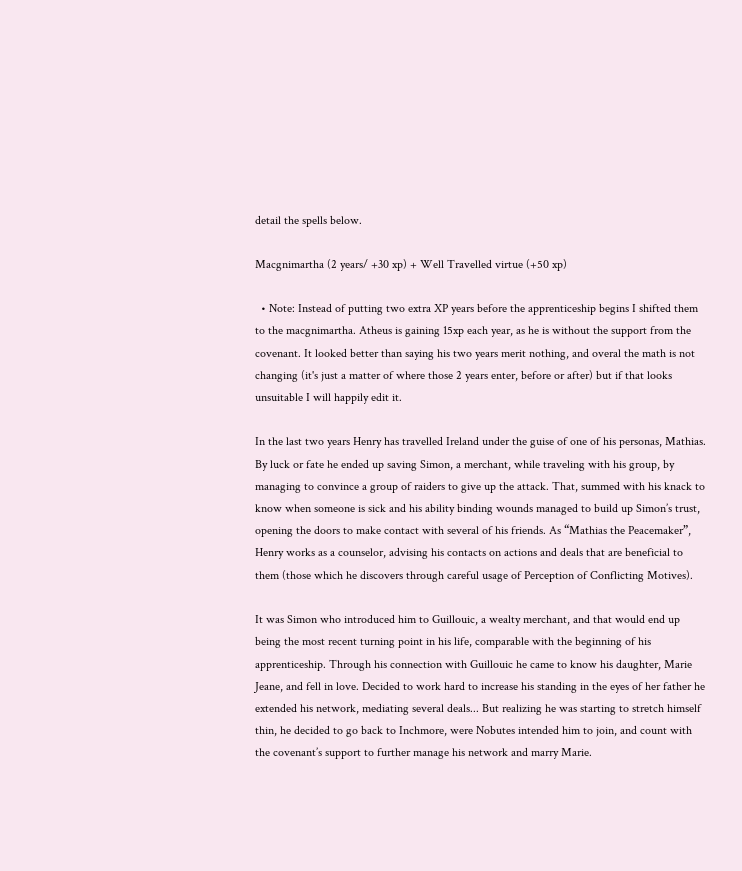detail the spells below.

Macgnimartha (2 years/ +30 xp) + Well Travelled virtue (+50 xp)

  • Note: Instead of putting two extra XP years before the apprenticeship begins I shifted them to the macgnimartha. Atheus is gaining 15xp each year, as he is without the support from the covenant. It looked better than saying his two years merit nothing, and overal the math is not changing (it's just a matter of where those 2 years enter, before or after) but if that looks unsuitable I will happily edit it.

In the last two years Henry has travelled Ireland under the guise of one of his personas, Mathias. By luck or fate he ended up saving Simon, a merchant, while traveling with his group, by managing to convince a group of raiders to give up the attack. That, summed with his knack to know when someone is sick and his ability binding wounds managed to build up Simon’s trust, opening the doors to make contact with several of his friends. As “Mathias the Peacemaker”, Henry works as a counselor, advising his contacts on actions and deals that are beneficial to them (those which he discovers through careful usage of Perception of Conflicting Motives).

It was Simon who introduced him to Guillouic, a wealty merchant, and that would end up being the most recent turning point in his life, comparable with the beginning of his apprenticeship. Through his connection with Guillouic he came to know his daughter, Marie Jeane, and fell in love. Decided to work hard to increase his standing in the eyes of her father he extended his network, mediating several deals... But realizing he was starting to stretch himself thin, he decided to go back to Inchmore, were Nobutes intended him to join, and count with the covenant’s support to further manage his network and marry Marie.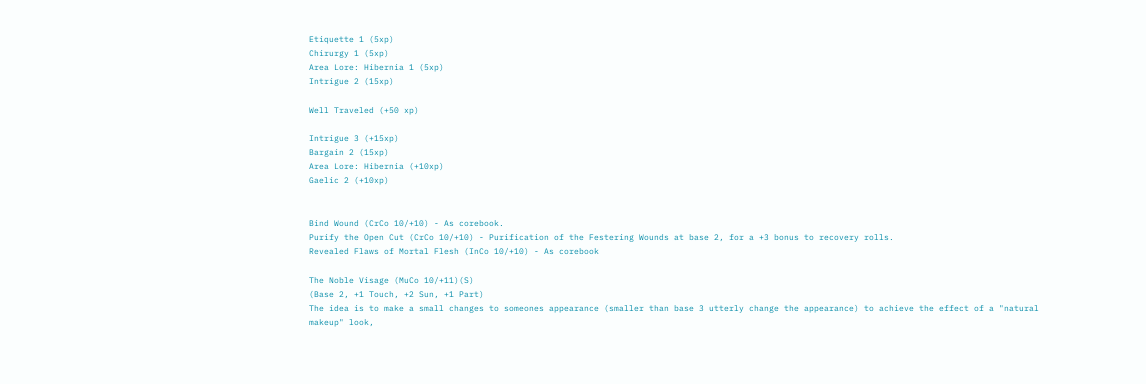Etiquette 1 (5xp)
Chirurgy 1 (5xp)
Area Lore: Hibernia 1 (5xp)
Intrigue 2 (15xp)

Well Traveled (+50 xp)

Intrigue 3 (+15xp)
Bargain 2 (15xp)
Area Lore: Hibernia (+10xp)
Gaelic 2 (+10xp)


Bind Wound (CrCo 10/+10) - As corebook.
Purify the Open Cut (CrCo 10/+10) - Purification of the Festering Wounds at base 2, for a +3 bonus to recovery rolls.
Revealed Flaws of Mortal Flesh (InCo 10/+10) - As corebook

The Noble Visage (MuCo 10/+11)(S)
(Base 2, +1 Touch, +2 Sun, +1 Part)
The idea is to make a small changes to someones appearance (smaller than base 3 utterly change the appearance) to achieve the effect of a "natural makeup" look,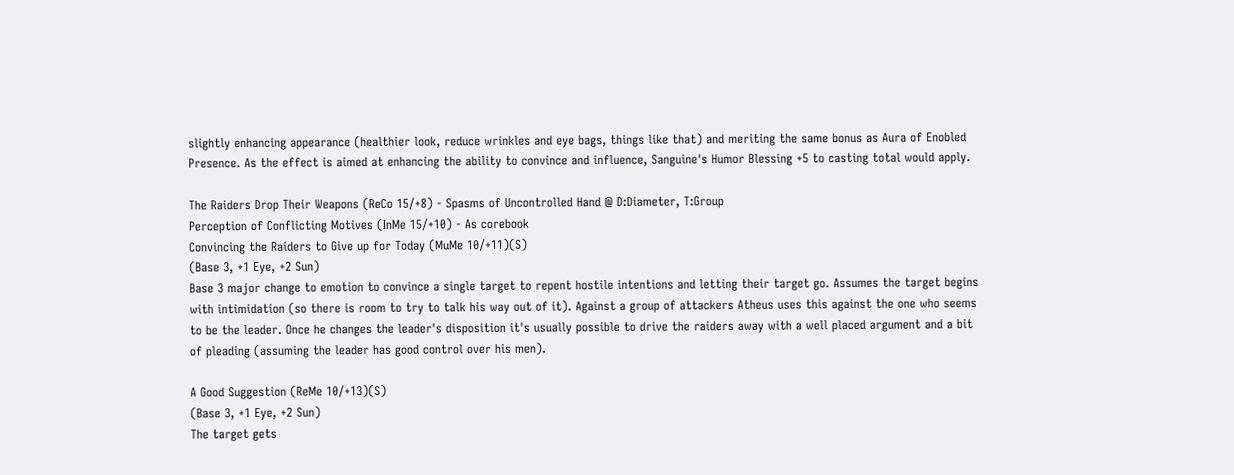slightly enhancing appearance (healthier look, reduce wrinkles and eye bags, things like that) and meriting the same bonus as Aura of Enobled Presence. As the effect is aimed at enhancing the ability to convince and influence, Sanguine's Humor Blessing +5 to casting total would apply.

The Raiders Drop Their Weapons (ReCo 15/+8) - Spasms of Uncontrolled Hand @ D:Diameter, T:Group
Perception of Conflicting Motives (InMe 15/+10) - As corebook
Convincing the Raiders to Give up for Today (MuMe 10/+11)(S)
(Base 3, +1 Eye, +2 Sun)
Base 3 major change to emotion to convince a single target to repent hostile intentions and letting their target go. Assumes the target begins with intimidation (so there is room to try to talk his way out of it). Against a group of attackers Atheus uses this against the one who seems to be the leader. Once he changes the leader's disposition it's usually possible to drive the raiders away with a well placed argument and a bit of pleading (assuming the leader has good control over his men).

A Good Suggestion (ReMe 10/+13)(S)
(Base 3, +1 Eye, +2 Sun)
The target gets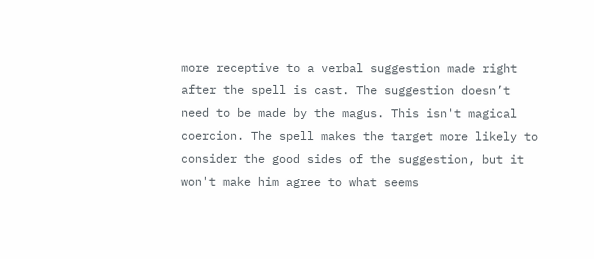more receptive to a verbal suggestion made right after the spell is cast. The suggestion doesn’t need to be made by the magus. This isn't magical coercion. The spell makes the target more likely to consider the good sides of the suggestion, but it won't make him agree to what seems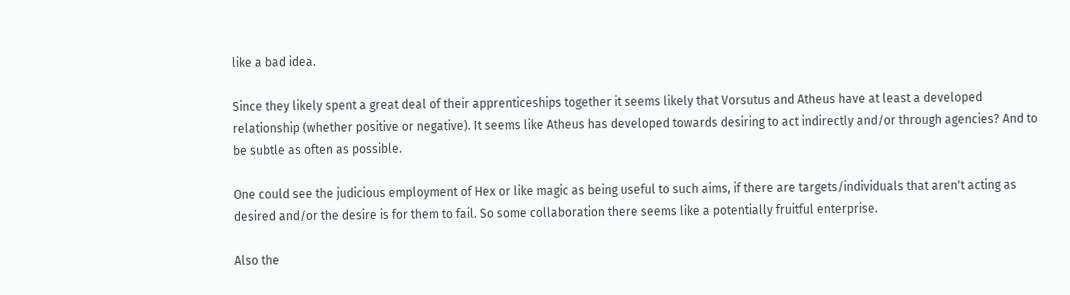like a bad idea.

Since they likely spent a great deal of their apprenticeships together it seems likely that Vorsutus and Atheus have at least a developed relationship (whether positive or negative). It seems like Atheus has developed towards desiring to act indirectly and/or through agencies? And to be subtle as often as possible.

One could see the judicious employment of Hex or like magic as being useful to such aims, if there are targets/individuals that aren't acting as desired and/or the desire is for them to fail. So some collaboration there seems like a potentially fruitful enterprise.

Also the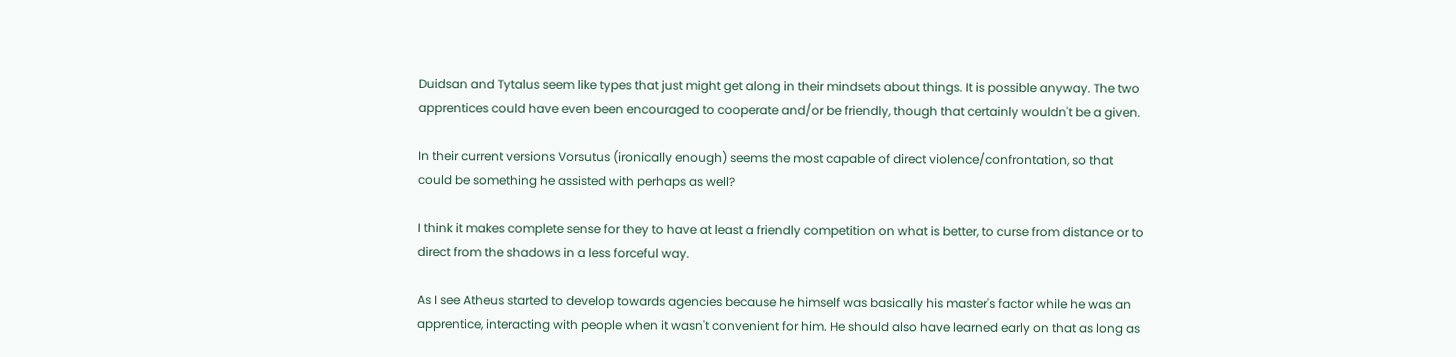Duidsan and Tytalus seem like types that just might get along in their mindsets about things. It is possible anyway. The two apprentices could have even been encouraged to cooperate and/or be friendly, though that certainly wouldn't be a given.

In their current versions Vorsutus (ironically enough) seems the most capable of direct violence/confrontation, so that could be something he assisted with perhaps as well?

I think it makes complete sense for they to have at least a friendly competition on what is better, to curse from distance or to direct from the shadows in a less forceful way.

As I see Atheus started to develop towards agencies because he himself was basically his master's factor while he was an apprentice, interacting with people when it wasn't convenient for him. He should also have learned early on that as long as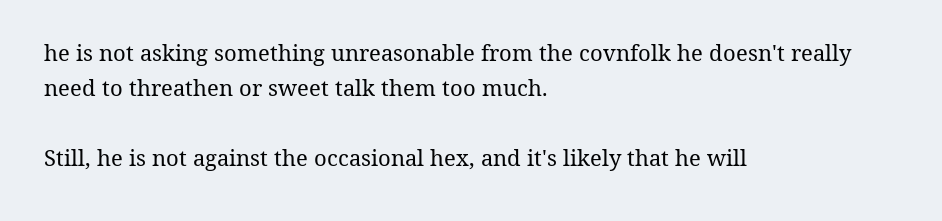he is not asking something unreasonable from the covnfolk he doesn't really need to threathen or sweet talk them too much.

Still, he is not against the occasional hex, and it's likely that he will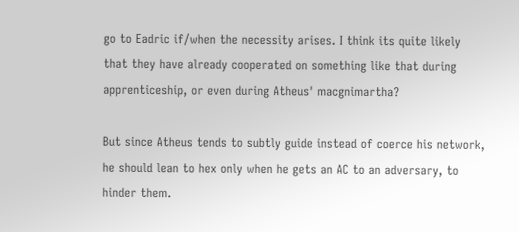go to Eadric if/when the necessity arises. I think its quite likely that they have already cooperated on something like that during apprenticeship, or even during Atheus' macgnimartha?

But since Atheus tends to subtly guide instead of coerce his network, he should lean to hex only when he gets an AC to an adversary, to hinder them.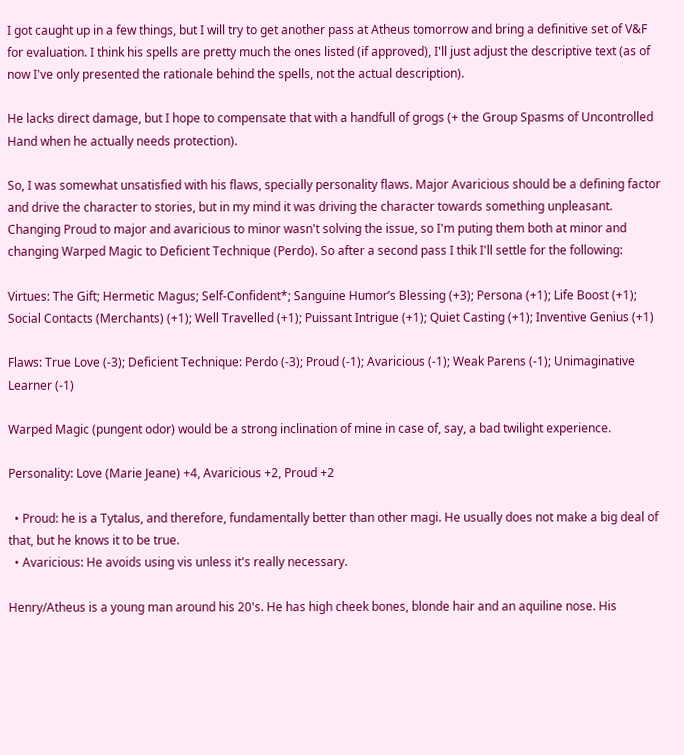I got caught up in a few things, but I will try to get another pass at Atheus tomorrow and bring a definitive set of V&F for evaluation. I think his spells are pretty much the ones listed (if approved), I'll just adjust the descriptive text (as of now I've only presented the rationale behind the spells, not the actual description).

He lacks direct damage, but I hope to compensate that with a handfull of grogs (+ the Group Spasms of Uncontrolled Hand when he actually needs protection).

So, I was somewhat unsatisfied with his flaws, specially personality flaws. Major Avaricious should be a defining factor and drive the character to stories, but in my mind it was driving the character towards something unpleasant. Changing Proud to major and avaricious to minor wasn't solving the issue, so I'm puting them both at minor and changing Warped Magic to Deficient Technique (Perdo). So after a second pass I thik I'll settle for the following:

Virtues: The Gift; Hermetic Magus; Self-Confident*; Sanguine Humor’s Blessing (+3); Persona (+1); Life Boost (+1); Social Contacts (Merchants) (+1); Well Travelled (+1); Puissant Intrigue (+1); Quiet Casting (+1); Inventive Genius (+1)

Flaws: True Love (-3); Deficient Technique: Perdo (-3); Proud (-1); Avaricious (-1); Weak Parens (-1); Unimaginative Learner (-1)

Warped Magic (pungent odor) would be a strong inclination of mine in case of, say, a bad twilight experience.

Personality: Love (Marie Jeane) +4, Avaricious +2, Proud +2

  • Proud: he is a Tytalus, and therefore, fundamentally better than other magi. He usually does not make a big deal of that, but he knows it to be true.
  • Avaricious: He avoids using vis unless it's really necessary.

Henry/Atheus is a young man around his 20's. He has high cheek bones, blonde hair and an aquiline nose. His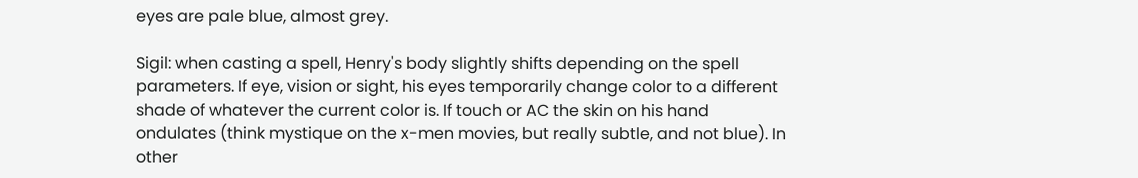eyes are pale blue, almost grey.

Sigil: when casting a spell, Henry's body slightly shifts depending on the spell parameters. If eye, vision or sight, his eyes temporarily change color to a different shade of whatever the current color is. If touch or AC the skin on his hand ondulates (think mystique on the x-men movies, but really subtle, and not blue). In other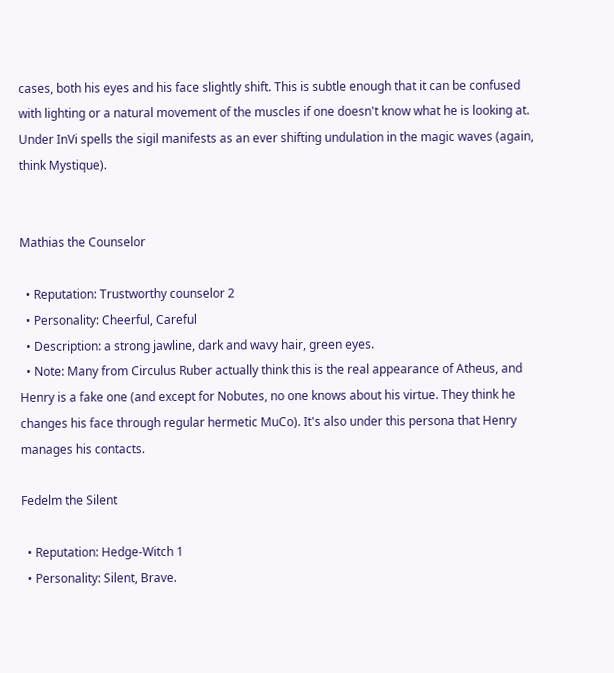cases, both his eyes and his face slightly shift. This is subtle enough that it can be confused with lighting or a natural movement of the muscles if one doesn't know what he is looking at. Under InVi spells the sigil manifests as an ever shifting undulation in the magic waves (again, think Mystique).


Mathias the Counselor

  • Reputation: Trustworthy counselor 2
  • Personality: Cheerful, Careful
  • Description: a strong jawline, dark and wavy hair, green eyes.
  • Note: Many from Circulus Ruber actually think this is the real appearance of Atheus, and Henry is a fake one (and except for Nobutes, no one knows about his virtue. They think he changes his face through regular hermetic MuCo). It's also under this persona that Henry manages his contacts.

Fedelm the Silent

  • Reputation: Hedge-Witch 1
  • Personality: Silent, Brave.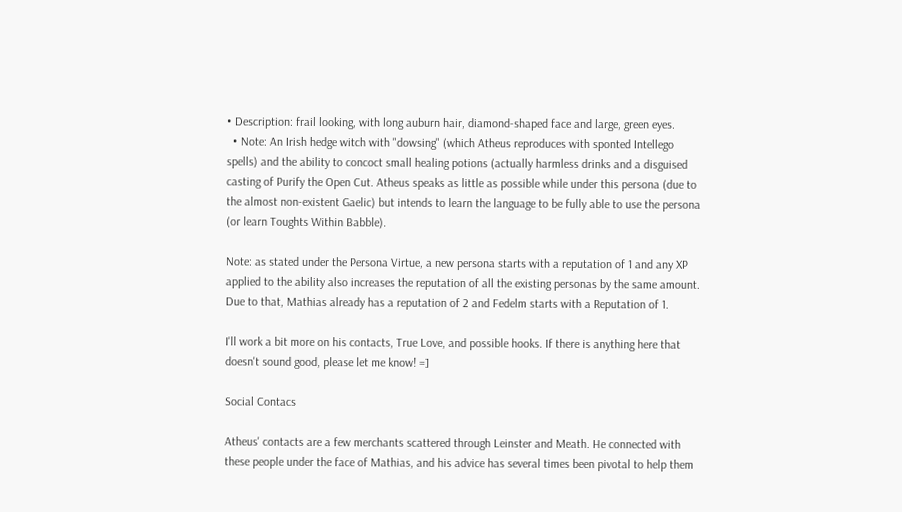• Description: frail looking, with long auburn hair, diamond-shaped face and large, green eyes.
  • Note: An Irish hedge witch with "dowsing" (which Atheus reproduces with sponted Intellego spells) and the ability to concoct small healing potions (actually harmless drinks and a disguised casting of Purify the Open Cut. Atheus speaks as little as possible while under this persona (due to the almost non-existent Gaelic) but intends to learn the language to be fully able to use the persona (or learn Toughts Within Babble).

Note: as stated under the Persona Virtue, a new persona starts with a reputation of 1 and any XP applied to the ability also increases the reputation of all the existing personas by the same amount. Due to that, Mathias already has a reputation of 2 and Fedelm starts with a Reputation of 1.

I'll work a bit more on his contacts, True Love, and possible hooks. If there is anything here that doesn't sound good, please let me know! =]

Social Contacs

Atheus' contacts are a few merchants scattered through Leinster and Meath. He connected with these people under the face of Mathias, and his advice has several times been pivotal to help them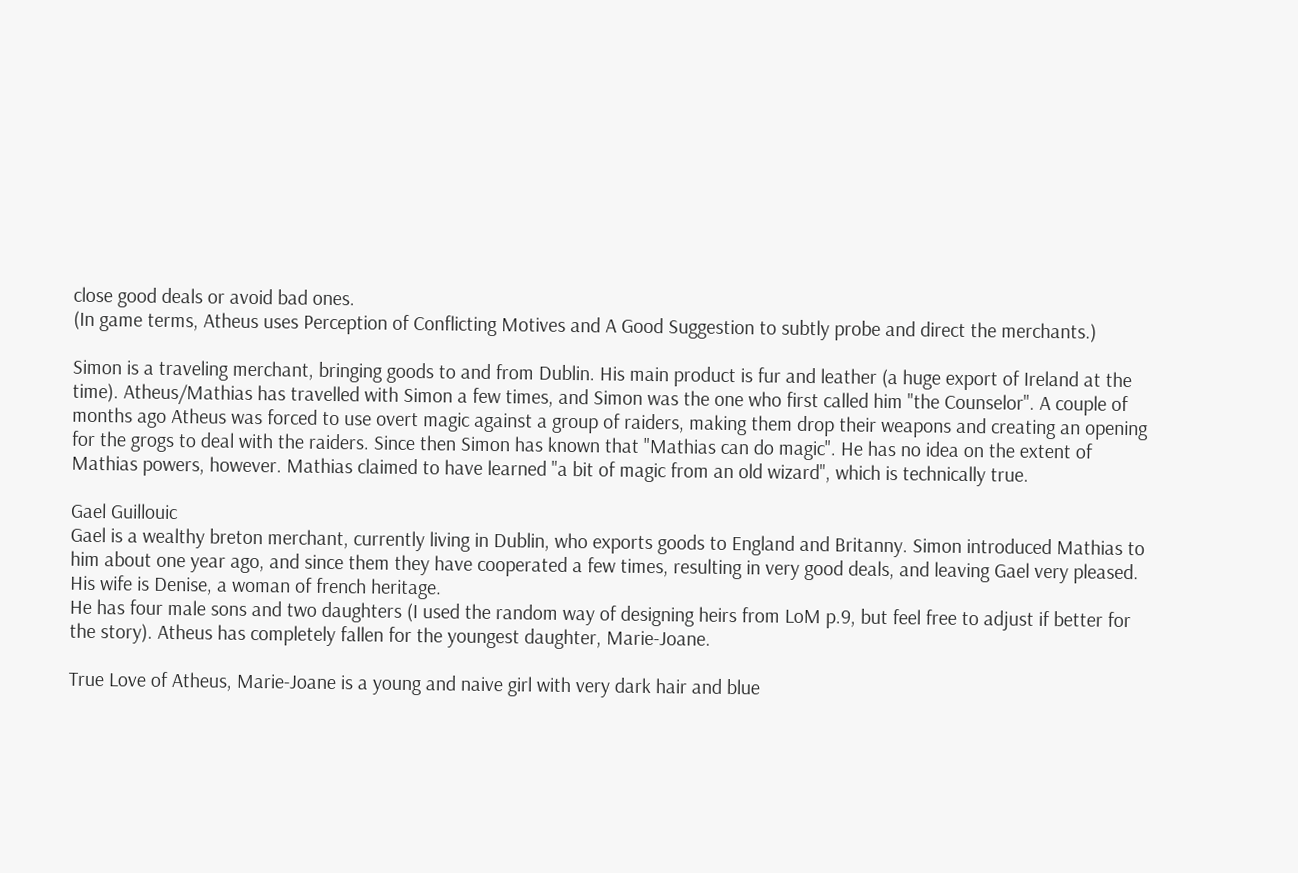close good deals or avoid bad ones.
(In game terms, Atheus uses Perception of Conflicting Motives and A Good Suggestion to subtly probe and direct the merchants.)

Simon is a traveling merchant, bringing goods to and from Dublin. His main product is fur and leather (a huge export of Ireland at the time). Atheus/Mathias has travelled with Simon a few times, and Simon was the one who first called him "the Counselor". A couple of months ago Atheus was forced to use overt magic against a group of raiders, making them drop their weapons and creating an opening for the grogs to deal with the raiders. Since then Simon has known that "Mathias can do magic". He has no idea on the extent of Mathias powers, however. Mathias claimed to have learned "a bit of magic from an old wizard", which is technically true.

Gael Guillouic
Gael is a wealthy breton merchant, currently living in Dublin, who exports goods to England and Britanny. Simon introduced Mathias to him about one year ago, and since them they have cooperated a few times, resulting in very good deals, and leaving Gael very pleased.
His wife is Denise, a woman of french heritage.
He has four male sons and two daughters (I used the random way of designing heirs from LoM p.9, but feel free to adjust if better for the story). Atheus has completely fallen for the youngest daughter, Marie-Joane.

True Love of Atheus, Marie-Joane is a young and naive girl with very dark hair and blue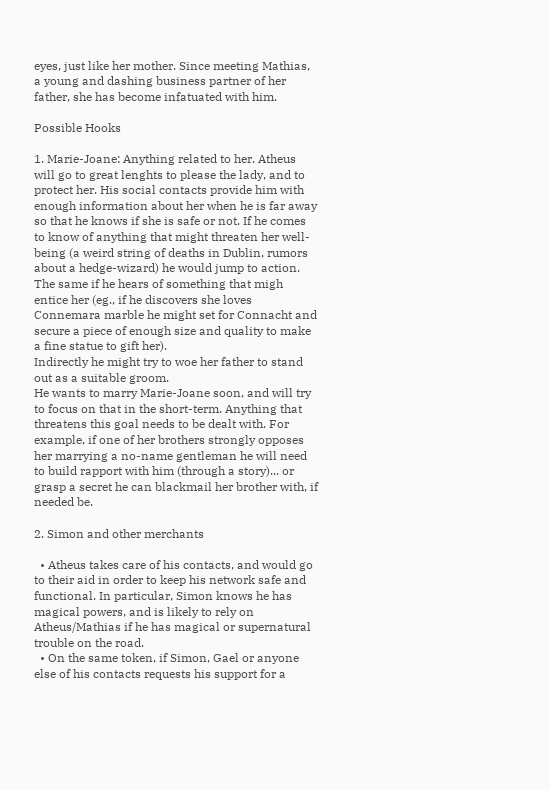eyes, just like her mother. Since meeting Mathias, a young and dashing business partner of her father, she has become infatuated with him.

Possible Hooks

1. Marie-Joane: Anything related to her. Atheus will go to great lenghts to please the lady, and to protect her. His social contacts provide him with enough information about her when he is far away so that he knows if she is safe or not. If he comes to know of anything that might threaten her well-being (a weird string of deaths in Dublin, rumors about a hedge-wizard) he would jump to action. The same if he hears of something that migh entice her (eg., if he discovers she loves Connemara marble he might set for Connacht and secure a piece of enough size and quality to make a fine statue to gift her).
Indirectly he might try to woe her father to stand out as a suitable groom.
He wants to marry Marie-Joane soon, and will try to focus on that in the short-term. Anything that threatens this goal needs to be dealt with. For example, if one of her brothers strongly opposes her marrying a no-name gentleman he will need to build rapport with him (through a story)... or grasp a secret he can blackmail her brother with, if needed be.

2. Simon and other merchants

  • Atheus takes care of his contacts, and would go to their aid in order to keep his network safe and functional. In particular, Simon knows he has magical powers, and is likely to rely on Atheus/Mathias if he has magical or supernatural trouble on the road.
  • On the same token, if Simon, Gael or anyone else of his contacts requests his support for a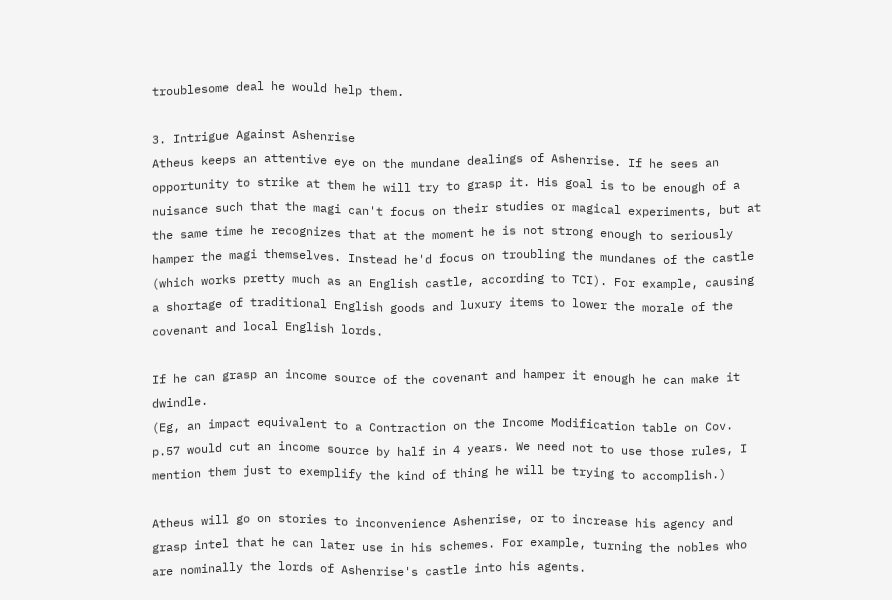troublesome deal he would help them.

3. Intrigue Against Ashenrise
Atheus keeps an attentive eye on the mundane dealings of Ashenrise. If he sees an opportunity to strike at them he will try to grasp it. His goal is to be enough of a nuisance such that the magi can't focus on their studies or magical experiments, but at the same time he recognizes that at the moment he is not strong enough to seriously hamper the magi themselves. Instead he'd focus on troubling the mundanes of the castle (which works pretty much as an English castle, according to TCI). For example, causing a shortage of traditional English goods and luxury items to lower the morale of the covenant and local English lords.

If he can grasp an income source of the covenant and hamper it enough he can make it dwindle.
(Eg, an impact equivalent to a Contraction on the Income Modification table on Cov. p.57 would cut an income source by half in 4 years. We need not to use those rules, I mention them just to exemplify the kind of thing he will be trying to accomplish.)

Atheus will go on stories to inconvenience Ashenrise, or to increase his agency and grasp intel that he can later use in his schemes. For example, turning the nobles who are nominally the lords of Ashenrise's castle into his agents.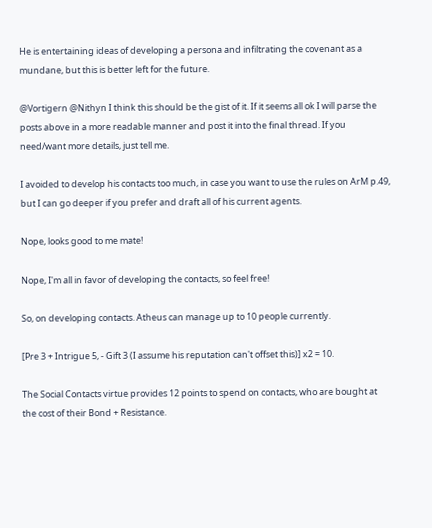He is entertaining ideas of developing a persona and infiltrating the covenant as a mundane, but this is better left for the future.

@Vortigern @Nithyn I think this should be the gist of it. If it seems all ok I will parse the posts above in a more readable manner and post it into the final thread. If you need/want more details, just tell me.

I avoided to develop his contacts too much, in case you want to use the rules on ArM p.49, but I can go deeper if you prefer and draft all of his current agents.

Nope, looks good to me mate!

Nope, I'm all in favor of developing the contacts, so feel free!

So, on developing contacts. Atheus can manage up to 10 people currently.

[Pre 3 + Intrigue 5, - Gift 3 (I assume his reputation can't offset this)] x2 = 10.

The Social Contacts virtue provides 12 points to spend on contacts, who are bought at the cost of their Bond + Resistance.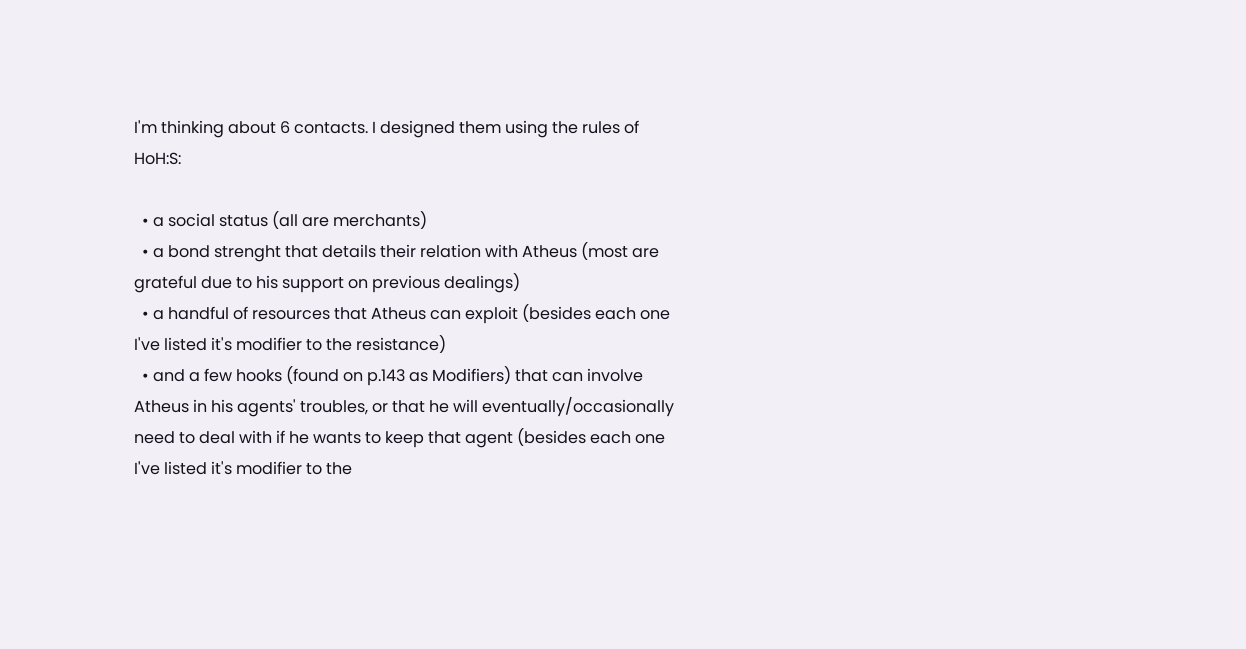I'm thinking about 6 contacts. I designed them using the rules of HoH:S:

  • a social status (all are merchants)
  • a bond strenght that details their relation with Atheus (most are grateful due to his support on previous dealings)
  • a handful of resources that Atheus can exploit (besides each one I've listed it's modifier to the resistance)
  • and a few hooks (found on p.143 as Modifiers) that can involve Atheus in his agents' troubles, or that he will eventually/occasionally need to deal with if he wants to keep that agent (besides each one I've listed it's modifier to the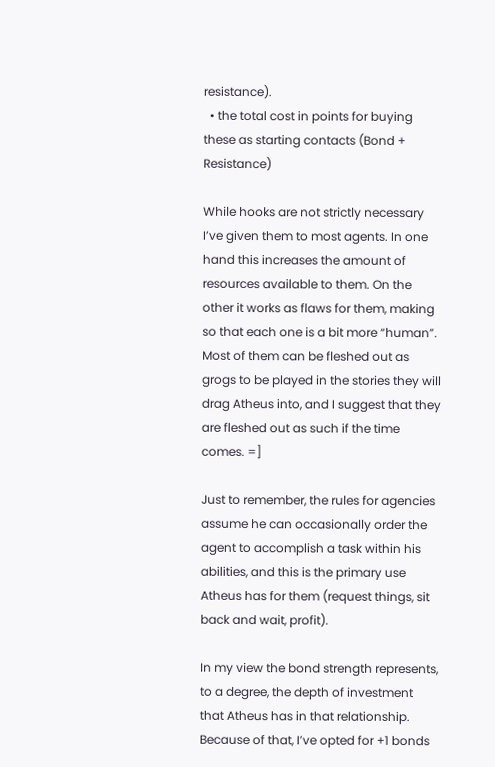resistance).
  • the total cost in points for buying these as starting contacts (Bond + Resistance)

While hooks are not strictly necessary I’ve given them to most agents. In one hand this increases the amount of resources available to them. On the other it works as flaws for them, making so that each one is a bit more “human”. Most of them can be fleshed out as grogs to be played in the stories they will drag Atheus into, and I suggest that they are fleshed out as such if the time comes. =]

Just to remember, the rules for agencies assume he can occasionally order the agent to accomplish a task within his abilities, and this is the primary use Atheus has for them (request things, sit back and wait, profit).

In my view the bond strength represents, to a degree, the depth of investment that Atheus has in that relationship. Because of that, I’ve opted for +1 bonds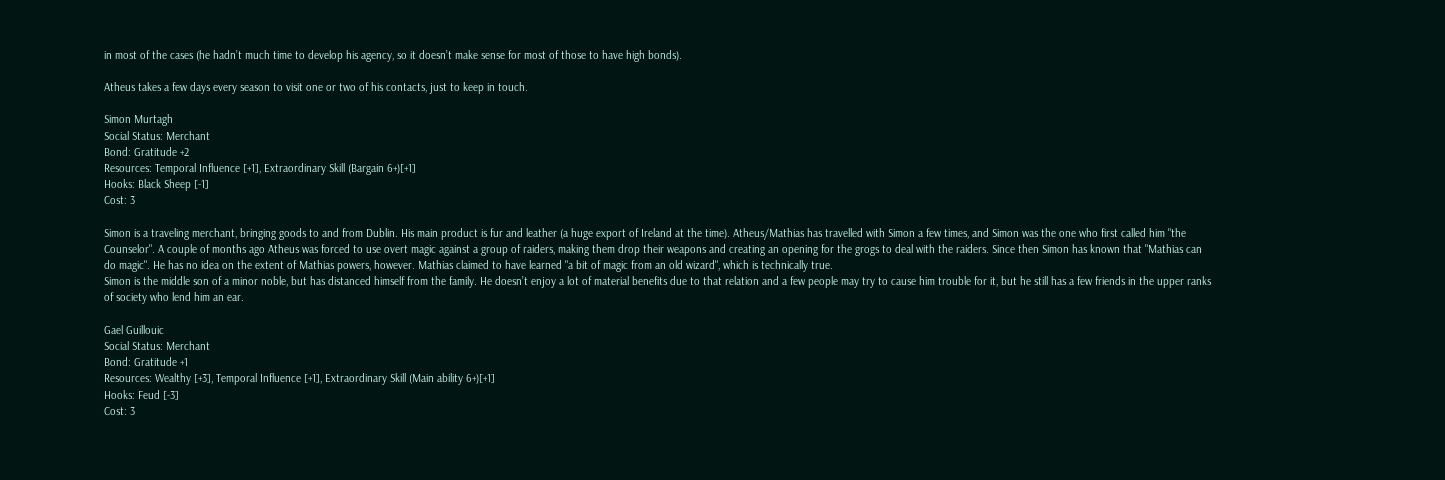in most of the cases (he hadn’t much time to develop his agency, so it doesn’t make sense for most of those to have high bonds).

Atheus takes a few days every season to visit one or two of his contacts, just to keep in touch.

Simon Murtagh
Social Status: Merchant
Bond: Gratitude +2
Resources: Temporal Influence [+1], Extraordinary Skill (Bargain 6+)[+1]
Hooks: Black Sheep [-1]
Cost: 3

Simon is a traveling merchant, bringing goods to and from Dublin. His main product is fur and leather (a huge export of Ireland at the time). Atheus/Mathias has travelled with Simon a few times, and Simon was the one who first called him "the Counselor". A couple of months ago Atheus was forced to use overt magic against a group of raiders, making them drop their weapons and creating an opening for the grogs to deal with the raiders. Since then Simon has known that "Mathias can do magic". He has no idea on the extent of Mathias powers, however. Mathias claimed to have learned "a bit of magic from an old wizard", which is technically true.
Simon is the middle son of a minor noble, but has distanced himself from the family. He doesn’t enjoy a lot of material benefits due to that relation and a few people may try to cause him trouble for it, but he still has a few friends in the upper ranks of society who lend him an ear.

Gael Guillouic
Social Status: Merchant
Bond: Gratitude +1
Resources: Wealthy [+3], Temporal Influence [+1], Extraordinary Skill (Main ability 6+)[+1]
Hooks: Feud [-3]
Cost: 3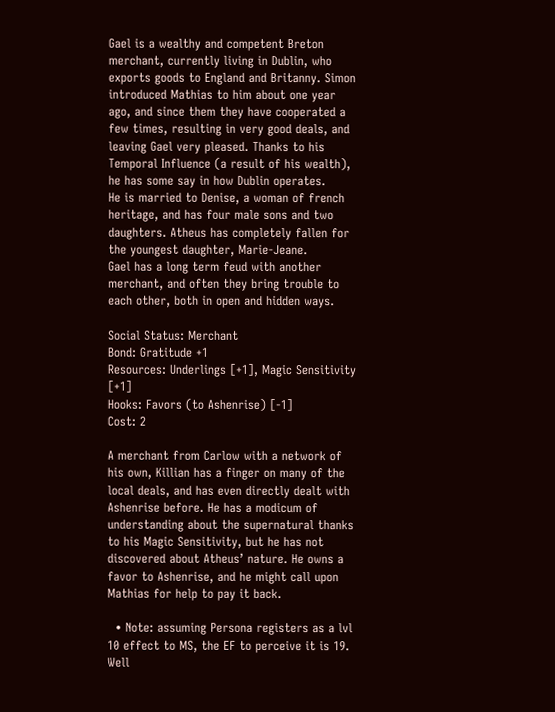Gael is a wealthy and competent Breton merchant, currently living in Dublin, who exports goods to England and Britanny. Simon introduced Mathias to him about one year ago, and since them they have cooperated a few times, resulting in very good deals, and leaving Gael very pleased. Thanks to his Temporal Influence (a result of his wealth), he has some say in how Dublin operates.
He is married to Denise, a woman of french heritage, and has four male sons and two daughters. Atheus has completely fallen for the youngest daughter, Marie-Jeane.
Gael has a long term feud with another merchant, and often they bring trouble to each other, both in open and hidden ways.

Social Status: Merchant
Bond: Gratitude +1
Resources: Underlings [+1], Magic Sensitivity [+1]
Hooks: Favors (to Ashenrise) [-1]
Cost: 2

A merchant from Carlow with a network of his own, Killian has a finger on many of the local deals, and has even directly dealt with Ashenrise before. He has a modicum of understanding about the supernatural thanks to his Magic Sensitivity, but he has not discovered about Atheus’ nature. He owns a favor to Ashenrise, and he might call upon Mathias for help to pay it back.

  • Note: assuming Persona registers as a lvl 10 effect to MS, the EF to perceive it is 19. Well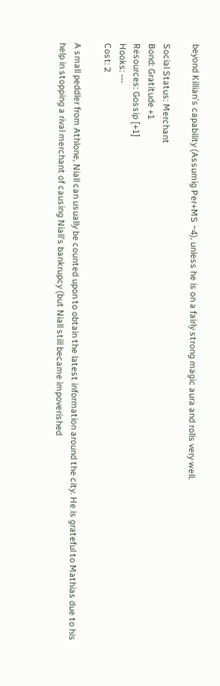beyond Killian’s capability (Assumig Per+MS ~4), unless he is on a fairly strong magic aura and rolls very well.

Social Status: Merchant
Bond: Gratitude +1
Resources: Gossip [+1]
Hooks: ---
Cost: 2

A small peddler from Athlone, Niall can usually be counted upon to obtain the latest information around the city. He is grateful to Mathias due to his help in stopping a rival merchant of causing Niall’s bankrupcy (but Niall still became impoverished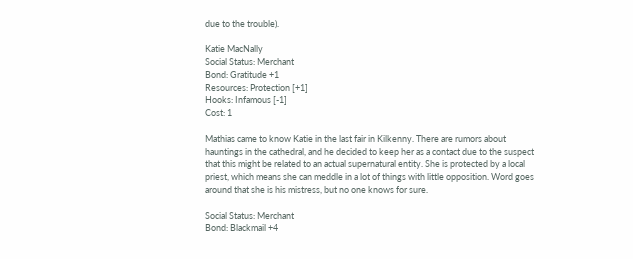due to the trouble).

Katie MacNally
Social Status: Merchant
Bond: Gratitude +1
Resources: Protection [+1]
Hooks: Infamous [-1]
Cost: 1

Mathias came to know Katie in the last fair in Kilkenny. There are rumors about hauntings in the cathedral, and he decided to keep her as a contact due to the suspect that this might be related to an actual supernatural entity. She is protected by a local priest, which means she can meddle in a lot of things with little opposition. Word goes around that she is his mistress, but no one knows for sure.

Social Status: Merchant
Bond: Blackmail +4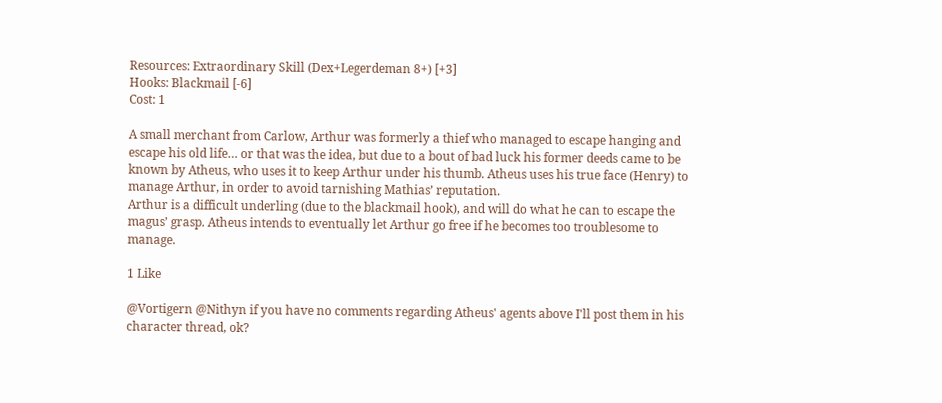Resources: Extraordinary Skill (Dex+Legerdeman 8+) [+3]
Hooks: Blackmail [-6]
Cost: 1

A small merchant from Carlow, Arthur was formerly a thief who managed to escape hanging and escape his old life… or that was the idea, but due to a bout of bad luck his former deeds came to be known by Atheus, who uses it to keep Arthur under his thumb. Atheus uses his true face (Henry) to manage Arthur, in order to avoid tarnishing Mathias’ reputation.
Arthur is a difficult underling (due to the blackmail hook), and will do what he can to escape the magus’ grasp. Atheus intends to eventually let Arthur go free if he becomes too troublesome to manage.

1 Like

@Vortigern @Nithyn if you have no comments regarding Atheus' agents above I'll post them in his character thread, ok?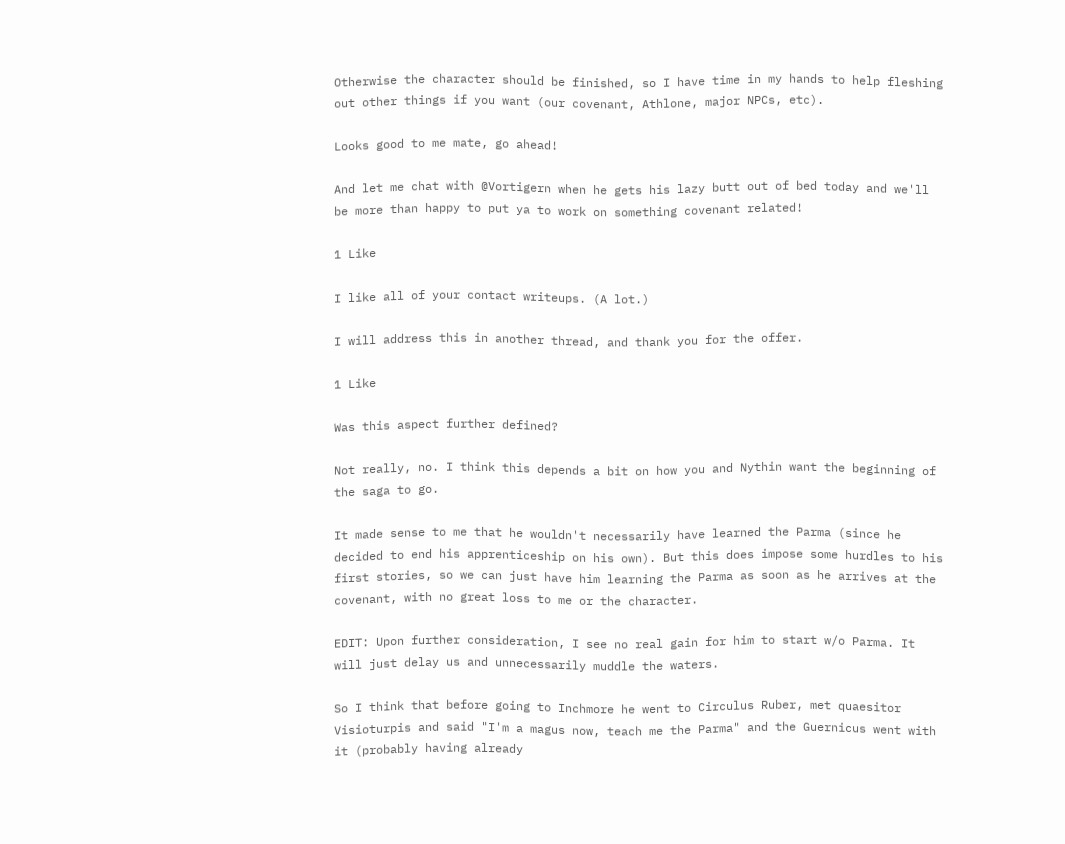Otherwise the character should be finished, so I have time in my hands to help fleshing out other things if you want (our covenant, Athlone, major NPCs, etc).

Looks good to me mate, go ahead!

And let me chat with @Vortigern when he gets his lazy butt out of bed today and we'll be more than happy to put ya to work on something covenant related!

1 Like

I like all of your contact writeups. (A lot.)

I will address this in another thread, and thank you for the offer.

1 Like

Was this aspect further defined?

Not really, no. I think this depends a bit on how you and Nythin want the beginning of the saga to go.

It made sense to me that he wouldn't necessarily have learned the Parma (since he decided to end his apprenticeship on his own). But this does impose some hurdles to his first stories, so we can just have him learning the Parma as soon as he arrives at the covenant, with no great loss to me or the character.

EDIT: Upon further consideration, I see no real gain for him to start w/o Parma. It will just delay us and unnecessarily muddle the waters.

So I think that before going to Inchmore he went to Circulus Ruber, met quaesitor Visioturpis and said "I'm a magus now, teach me the Parma" and the Guernicus went with it (probably having already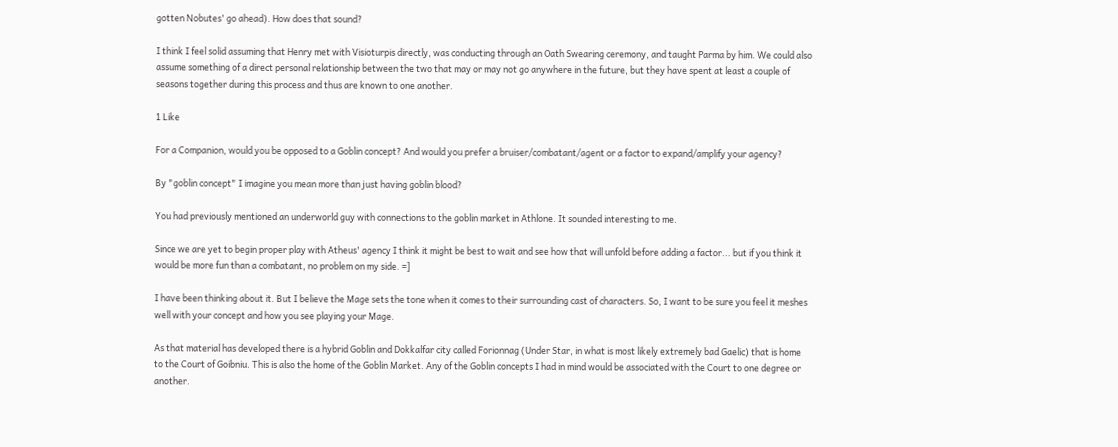gotten Nobutes' go ahead). How does that sound?

I think I feel solid assuming that Henry met with Visioturpis directly, was conducting through an Oath Swearing ceremony, and taught Parma by him. We could also assume something of a direct personal relationship between the two that may or may not go anywhere in the future, but they have spent at least a couple of seasons together during this process and thus are known to one another.

1 Like

For a Companion, would you be opposed to a Goblin concept? And would you prefer a bruiser/combatant/agent or a factor to expand/amplify your agency?

By "goblin concept" I imagine you mean more than just having goblin blood?

You had previously mentioned an underworld guy with connections to the goblin market in Athlone. It sounded interesting to me.

Since we are yet to begin proper play with Atheus' agency I think it might be best to wait and see how that will unfold before adding a factor... but if you think it would be more fun than a combatant, no problem on my side. =]

I have been thinking about it. But I believe the Mage sets the tone when it comes to their surrounding cast of characters. So, I want to be sure you feel it meshes well with your concept and how you see playing your Mage.

As that material has developed there is a hybrid Goblin and Dokkalfar city called Forionnag (Under Star, in what is most likely extremely bad Gaelic) that is home to the Court of Goibniu. This is also the home of the Goblin Market. Any of the Goblin concepts I had in mind would be associated with the Court to one degree or another.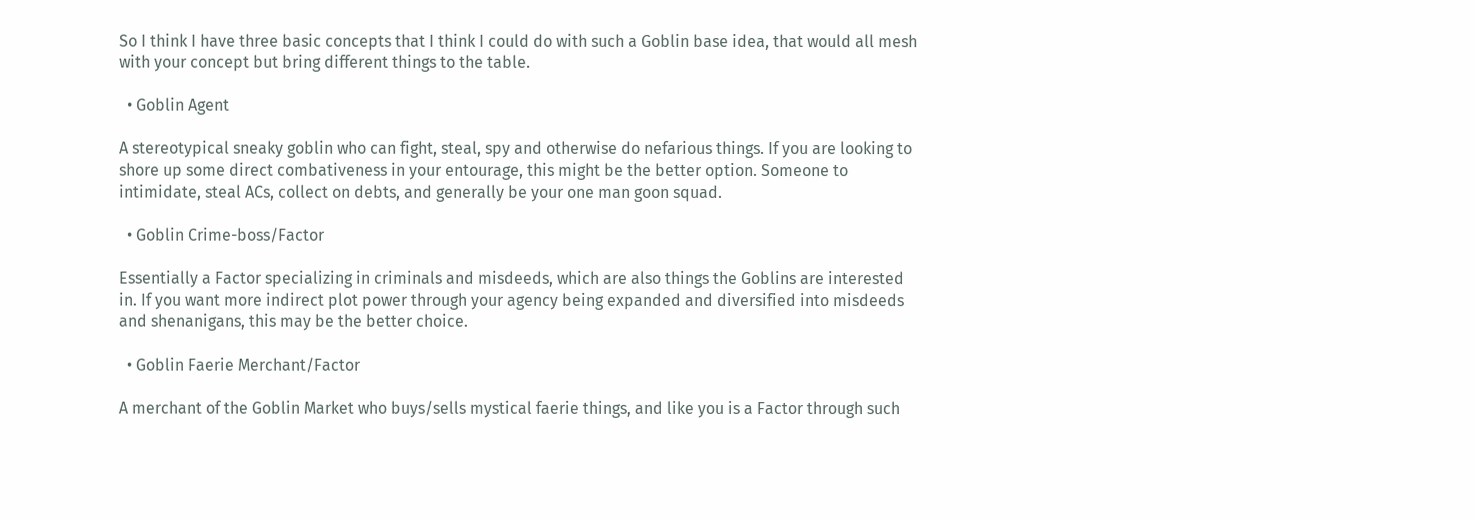So I think I have three basic concepts that I think I could do with such a Goblin base idea, that would all mesh with your concept but bring different things to the table.

  • Goblin Agent

A stereotypical sneaky goblin who can fight, steal, spy and otherwise do nefarious things. If you are looking to shore up some direct combativeness in your entourage, this might be the better option. Someone to intimidate, steal ACs, collect on debts, and generally be your one man goon squad.

  • Goblin Crime-boss/Factor

Essentially a Factor specializing in criminals and misdeeds, which are also things the Goblins are interested in. If you want more indirect plot power through your agency being expanded and diversified into misdeeds and shenanigans, this may be the better choice.

  • Goblin Faerie Merchant/Factor

A merchant of the Goblin Market who buys/sells mystical faerie things, and like you is a Factor through such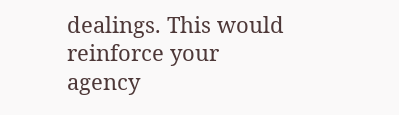dealings. This would reinforce your agency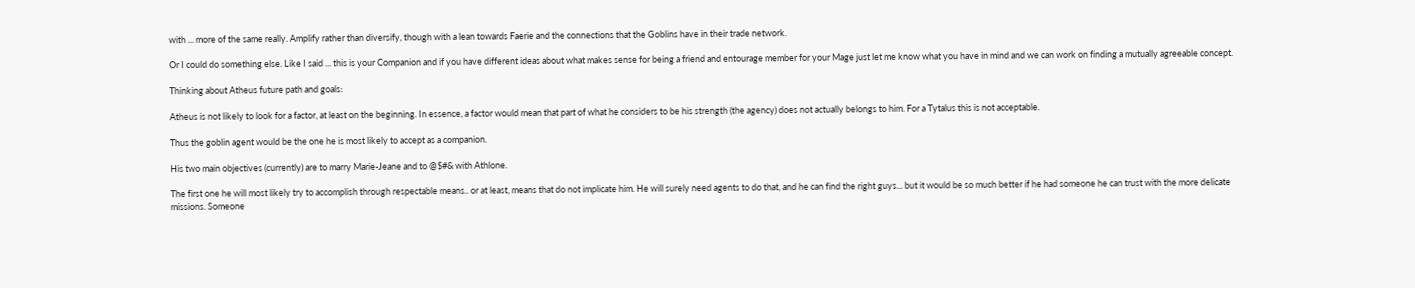with ... more of the same really. Amplify rather than diversify, though with a lean towards Faerie and the connections that the Goblins have in their trade network.

Or I could do something else. Like I said ... this is your Companion and if you have different ideas about what makes sense for being a friend and entourage member for your Mage just let me know what you have in mind and we can work on finding a mutually agreeable concept.

Thinking about Atheus future path and goals:

Atheus is not likely to look for a factor, at least on the beginning. In essence, a factor would mean that part of what he considers to be his strength (the agency) does not actually belongs to him. For a Tytalus this is not acceptable.

Thus the goblin agent would be the one he is most likely to accept as a companion.

His two main objectives (currently) are to marry Marie-Jeane and to @$#& with Athlone.

The first one he will most likely try to accomplish through respectable means.. or at least, means that do not implicate him. He will surely need agents to do that, and he can find the right guys... but it would be so much better if he had someone he can trust with the more delicate missions. Someone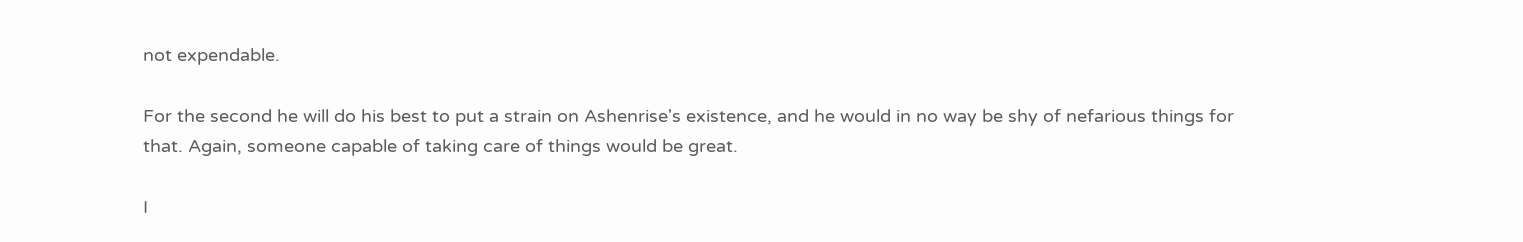not expendable.

For the second he will do his best to put a strain on Ashenrise's existence, and he would in no way be shy of nefarious things for that. Again, someone capable of taking care of things would be great.

I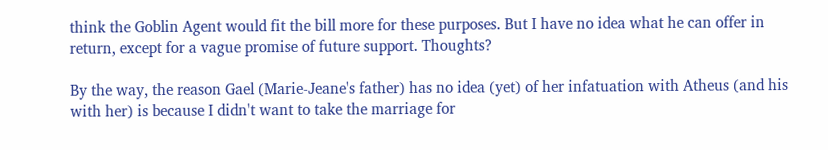think the Goblin Agent would fit the bill more for these purposes. But I have no idea what he can offer in return, except for a vague promise of future support. Thoughts?

By the way, the reason Gael (Marie-Jeane's father) has no idea (yet) of her infatuation with Atheus (and his with her) is because I didn't want to take the marriage for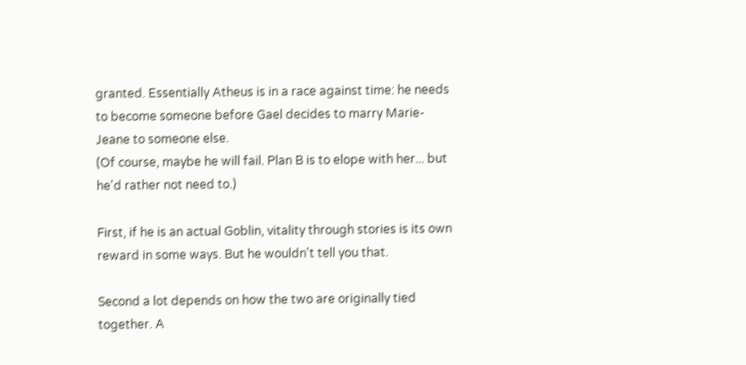granted. Essentially Atheus is in a race against time: he needs to become someone before Gael decides to marry Marie-Jeane to someone else.
(Of course, maybe he will fail. Plan B is to elope with her... but he'd rather not need to.)

First, if he is an actual Goblin, vitality through stories is its own reward in some ways. But he wouldn't tell you that.

Second a lot depends on how the two are originally tied together. A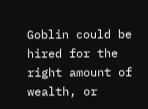Goblin could be hired for the right amount of wealth, or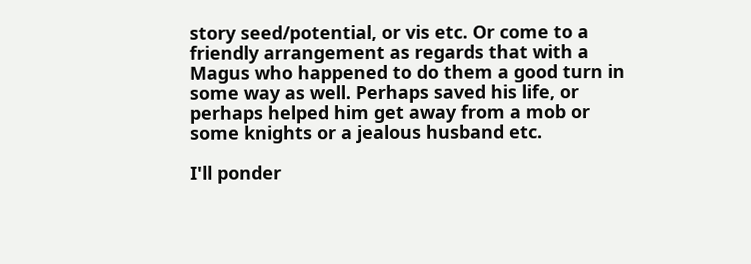story seed/potential, or vis etc. Or come to a friendly arrangement as regards that with a Magus who happened to do them a good turn in some way as well. Perhaps saved his life, or perhaps helped him get away from a mob or some knights or a jealous husband etc.

I'll ponder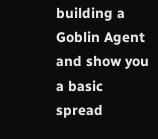building a Goblin Agent and show you a basic spread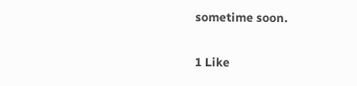sometime soon.

1 Like